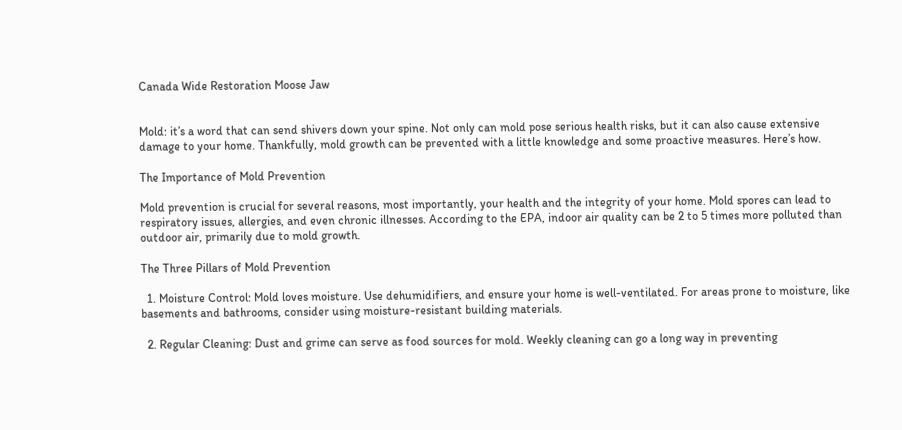Canada Wide Restoration Moose Jaw


Mold: it’s a word that can send shivers down your spine. Not only can mold pose serious health risks, but it can also cause extensive damage to your home. Thankfully, mold growth can be prevented with a little knowledge and some proactive measures. Here’s how.

The Importance of Mold Prevention

Mold prevention is crucial for several reasons, most importantly, your health and the integrity of your home. Mold spores can lead to respiratory issues, allergies, and even chronic illnesses. According to the EPA, indoor air quality can be 2 to 5 times more polluted than outdoor air, primarily due to mold growth.

The Three Pillars of Mold Prevention

  1. Moisture Control: Mold loves moisture. Use dehumidifiers, and ensure your home is well-ventilated. For areas prone to moisture, like basements and bathrooms, consider using moisture-resistant building materials.

  2. Regular Cleaning: Dust and grime can serve as food sources for mold. Weekly cleaning can go a long way in preventing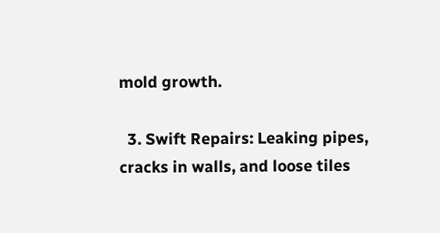mold growth.

  3. Swift Repairs: Leaking pipes, cracks in walls, and loose tiles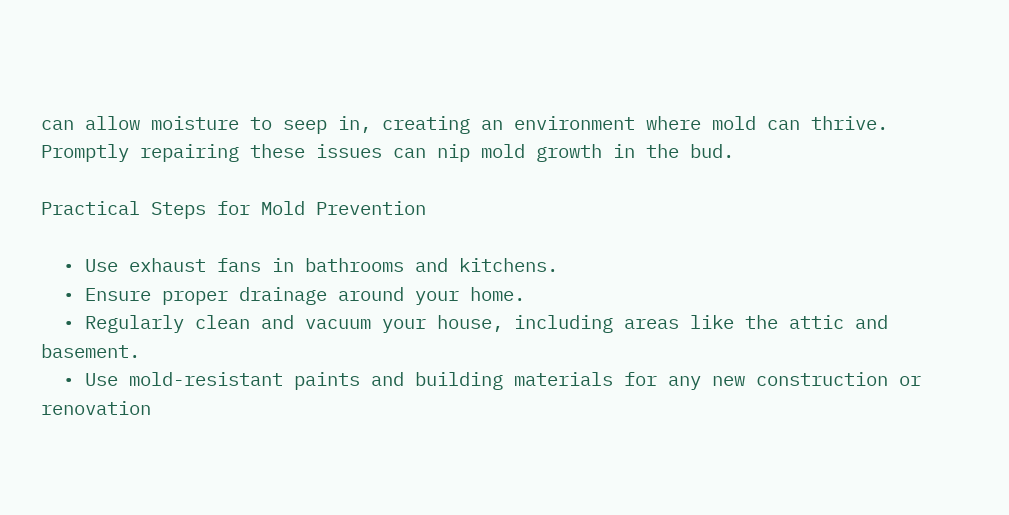can allow moisture to seep in, creating an environment where mold can thrive. Promptly repairing these issues can nip mold growth in the bud.

Practical Steps for Mold Prevention

  • Use exhaust fans in bathrooms and kitchens.
  • Ensure proper drainage around your home.
  • Regularly clean and vacuum your house, including areas like the attic and basement.
  • Use mold-resistant paints and building materials for any new construction or renovation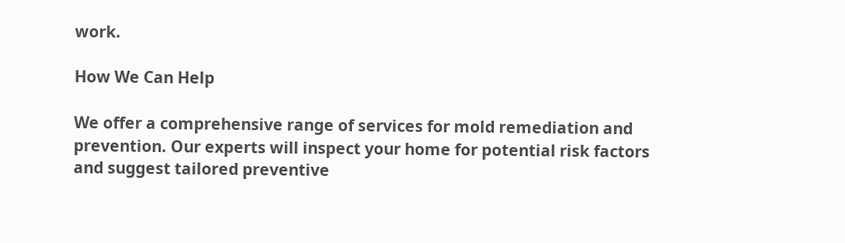work.

How We Can Help

We offer a comprehensive range of services for mold remediation and prevention. Our experts will inspect your home for potential risk factors and suggest tailored preventive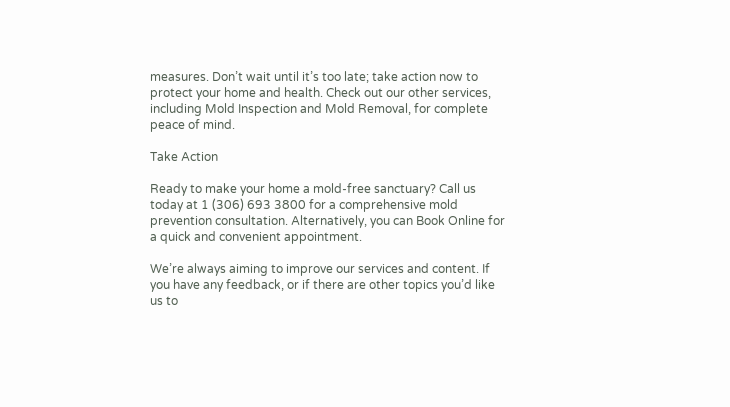measures. Don’t wait until it’s too late; take action now to protect your home and health. Check out our other services, including Mold Inspection and Mold Removal, for complete peace of mind.

Take Action

Ready to make your home a mold-free sanctuary? Call us today at 1 (306) 693 3800 for a comprehensive mold prevention consultation. Alternatively, you can Book Online for a quick and convenient appointment.

We’re always aiming to improve our services and content. If you have any feedback, or if there are other topics you’d like us to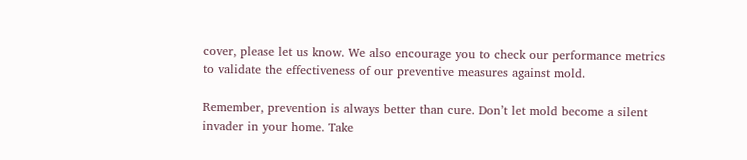cover, please let us know. We also encourage you to check our performance metrics to validate the effectiveness of our preventive measures against mold.

Remember, prevention is always better than cure. Don’t let mold become a silent invader in your home. Take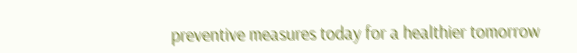preventive measures today for a healthier tomorrow